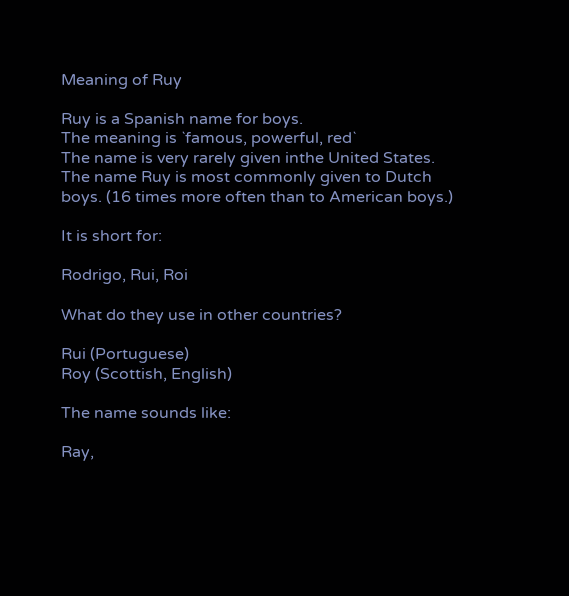Meaning of Ruy

Ruy is a Spanish name for boys.
The meaning is `famous, powerful, red`
The name is very rarely given inthe United States.
The name Ruy is most commonly given to Dutch boys. (16 times more often than to American boys.)

It is short for:

Rodrigo, Rui, Roi

What do they use in other countries?

Rui (Portuguese)
Roy (Scottish, English)

The name sounds like:

Ray,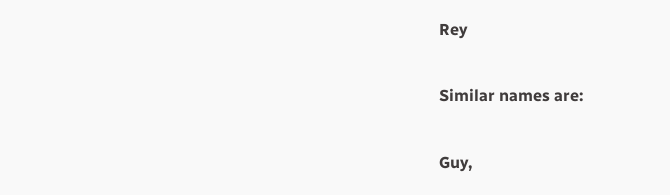Rey

Similar names are:

Guy,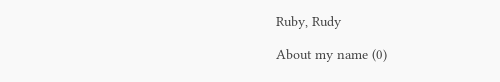Ruby, Rudy

About my name (0)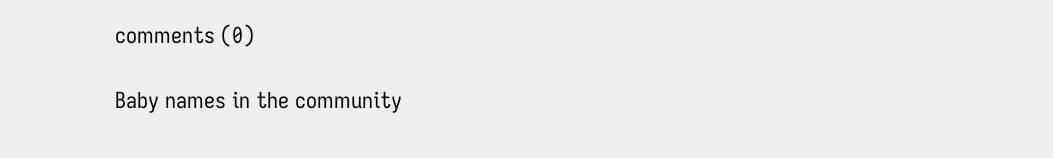comments (0)

Baby names in the community